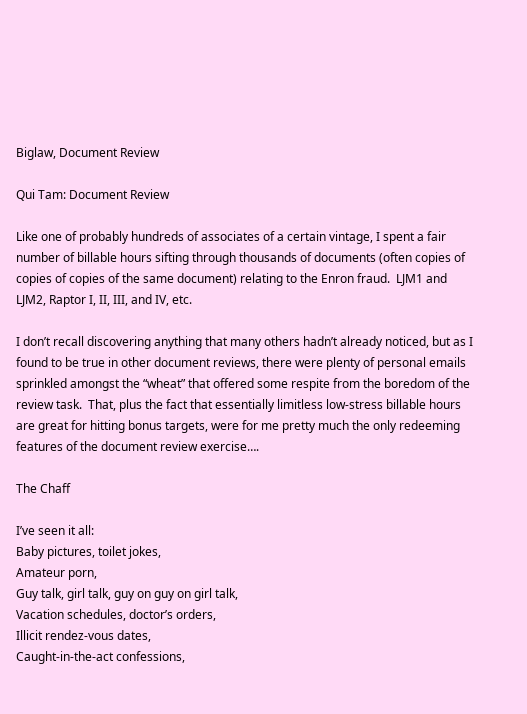Biglaw, Document Review

Qui Tam: Document Review

Like one of probably hundreds of associates of a certain vintage, I spent a fair number of billable hours sifting through thousands of documents (often copies of copies of copies of the same document) relating to the Enron fraud.  LJM1 and LJM2, Raptor I, II, III, and IV, etc.

I don’t recall discovering anything that many others hadn’t already noticed, but as I found to be true in other document reviews, there were plenty of personal emails sprinkled amongst the “wheat” that offered some respite from the boredom of the review task.  That, plus the fact that essentially limitless low-stress billable hours are great for hitting bonus targets, were for me pretty much the only redeeming features of the document review exercise….

The Chaff

I’ve seen it all:
Baby pictures, toilet jokes,
Amateur porn,
Guy talk, girl talk, guy on guy on girl talk,
Vacation schedules, doctor’s orders,
Illicit rendez-vous dates,
Caught-in-the-act confessions,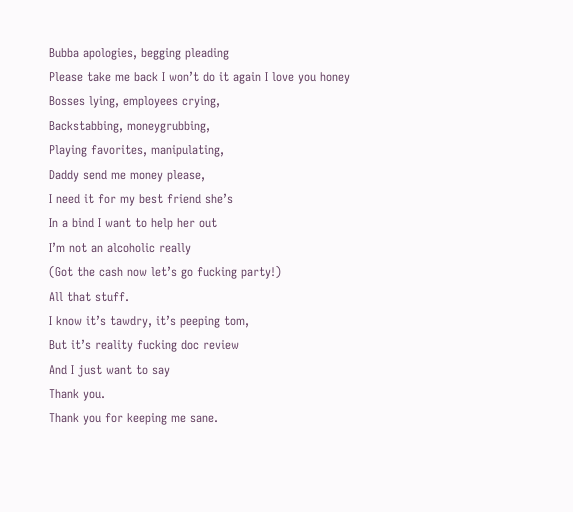Bubba apologies, begging pleading
Please take me back I won’t do it again I love you honey
Bosses lying, employees crying,
Backstabbing, moneygrubbing,
Playing favorites, manipulating,
Daddy send me money please,
I need it for my best friend she’s
In a bind I want to help her out
I’m not an alcoholic really
(Got the cash now let’s go fucking party!)
All that stuff.
I know it’s tawdry, it’s peeping tom,
But it’s reality fucking doc review
And I just want to say
Thank you.
Thank you for keeping me sane.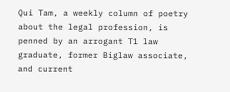Qui Tam, a weekly column of poetry about the legal profession, is penned by an arrogant T1 law graduate, former Biglaw associate, and current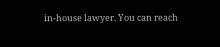in-house lawyer. You can reach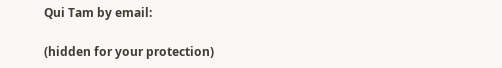Qui Tam by email:

(hidden for your protection)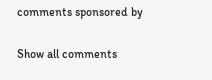comments sponsored by

Show all comments